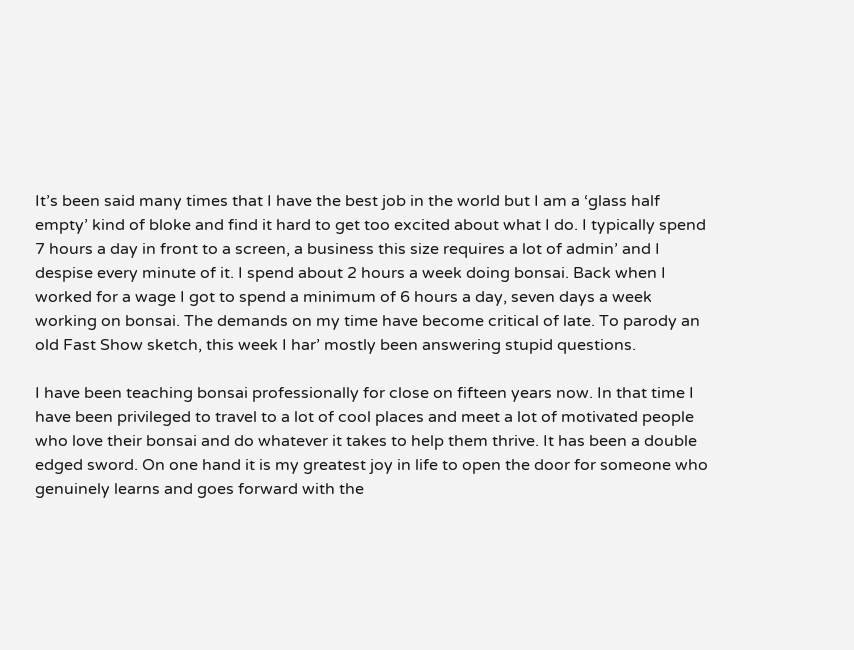It’s been said many times that I have the best job in the world but I am a ‘glass half empty’ kind of bloke and find it hard to get too excited about what I do. I typically spend 7 hours a day in front to a screen, a business this size requires a lot of admin’ and I despise every minute of it. I spend about 2 hours a week doing bonsai. Back when I worked for a wage I got to spend a minimum of 6 hours a day, seven days a week working on bonsai. The demands on my time have become critical of late. To parody an old Fast Show sketch, this week I har’ mostly been answering stupid questions.

I have been teaching bonsai professionally for close on fifteen years now. In that time I have been privileged to travel to a lot of cool places and meet a lot of motivated people who love their bonsai and do whatever it takes to help them thrive. It has been a double edged sword. On one hand it is my greatest joy in life to open the door for someone who genuinely learns and goes forward with the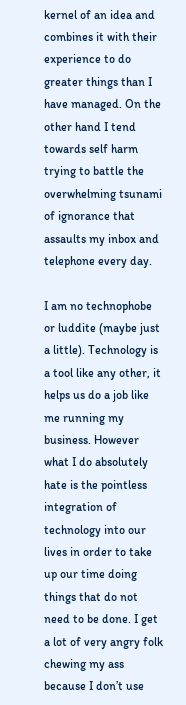kernel of an idea and combines it with their experience to do greater things than I have managed. On the other hand I tend towards self harm trying to battle the overwhelming tsunami of ignorance that assaults my inbox and telephone every day.

I am no technophobe or luddite (maybe just a little). Technology is a tool like any other, it helps us do a job like me running my business. However what I do absolutely hate is the pointless integration of technology into our lives in order to take up our time doing things that do not need to be done. I get a lot of very angry folk chewing my ass because I don’t use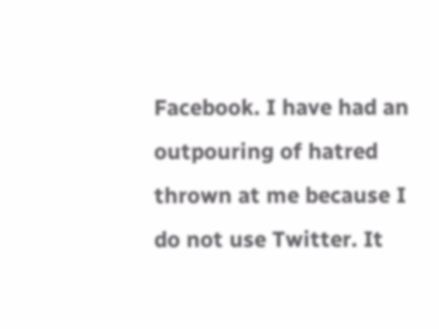Facebook. I have had an outpouring of hatred thrown at me because I do not use Twitter. It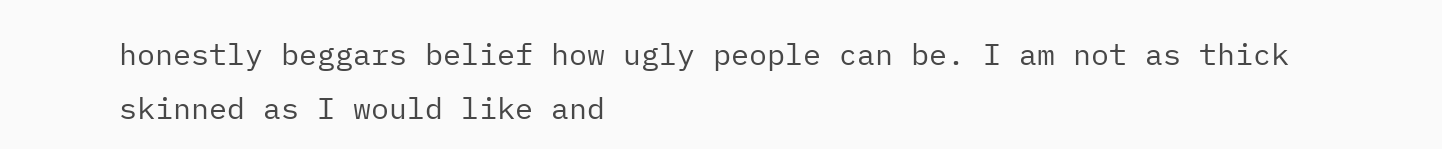honestly beggars belief how ugly people can be. I am not as thick skinned as I would like and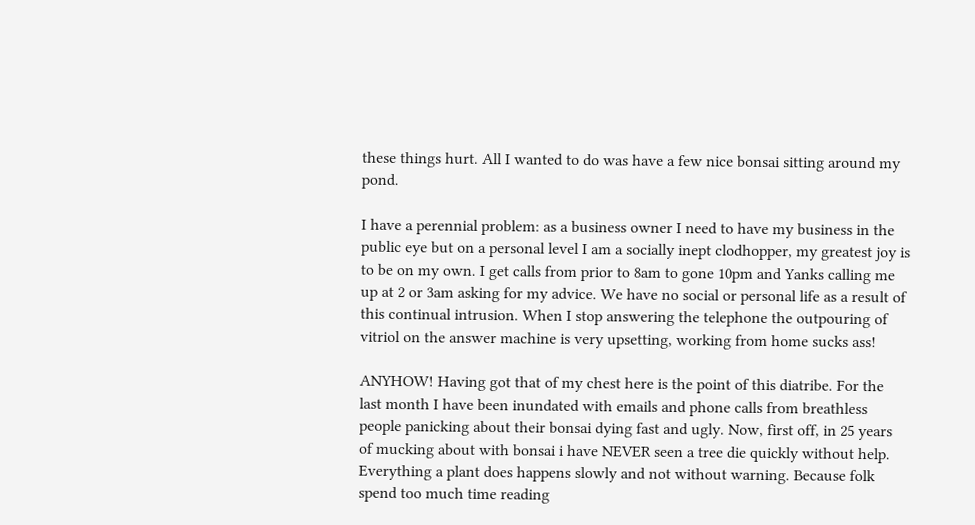these things hurt. All I wanted to do was have a few nice bonsai sitting around my pond.

I have a perennial problem: as a business owner I need to have my business in the public eye but on a personal level I am a socially inept clodhopper, my greatest joy is to be on my own. I get calls from prior to 8am to gone 10pm and Yanks calling me up at 2 or 3am asking for my advice. We have no social or personal life as a result of this continual intrusion. When I stop answering the telephone the outpouring of vitriol on the answer machine is very upsetting, working from home sucks ass!

ANYHOW! Having got that of my chest here is the point of this diatribe. For the last month I have been inundated with emails and phone calls from breathless people panicking about their bonsai dying fast and ugly. Now, first off, in 25 years of mucking about with bonsai i have NEVER seen a tree die quickly without help. Everything a plant does happens slowly and not without warning. Because folk spend too much time reading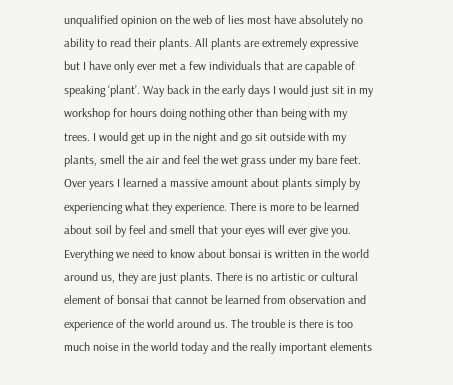unqualified opinion on the web of lies most have absolutely no ability to read their plants. All plants are extremely expressive but I have only ever met a few individuals that are capable of speaking ‘plant’. Way back in the early days I would just sit in my workshop for hours doing nothing other than being with my trees. I would get up in the night and go sit outside with my plants, smell the air and feel the wet grass under my bare feet. Over years I learned a massive amount about plants simply by experiencing what they experience. There is more to be learned about soil by feel and smell that your eyes will ever give you. Everything we need to know about bonsai is written in the world around us, they are just plants. There is no artistic or cultural element of bonsai that cannot be learned from observation and experience of the world around us. The trouble is there is too much noise in the world today and the really important elements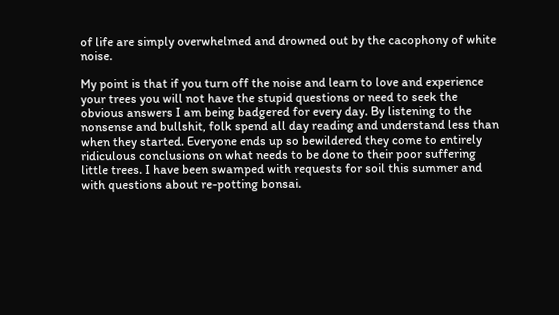of life are simply overwhelmed and drowned out by the cacophony of white noise.

My point is that if you turn off the noise and learn to love and experience your trees you will not have the stupid questions or need to seek the obvious answers I am being badgered for every day. By listening to the nonsense and bullshit, folk spend all day reading and understand less than when they started. Everyone ends up so bewildered they come to entirely ridiculous conclusions on what needs to be done to their poor suffering little trees. I have been swamped with requests for soil this summer and with questions about re-potting bonsai.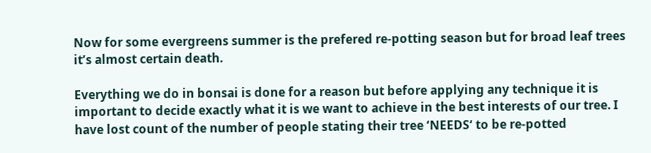Now for some evergreens summer is the prefered re-potting season but for broad leaf trees it’s almost certain death.

Everything we do in bonsai is done for a reason but before applying any technique it is important to decide exactly what it is we want to achieve in the best interests of our tree. I have lost count of the number of people stating their tree ‘NEEDS‘ to be re-potted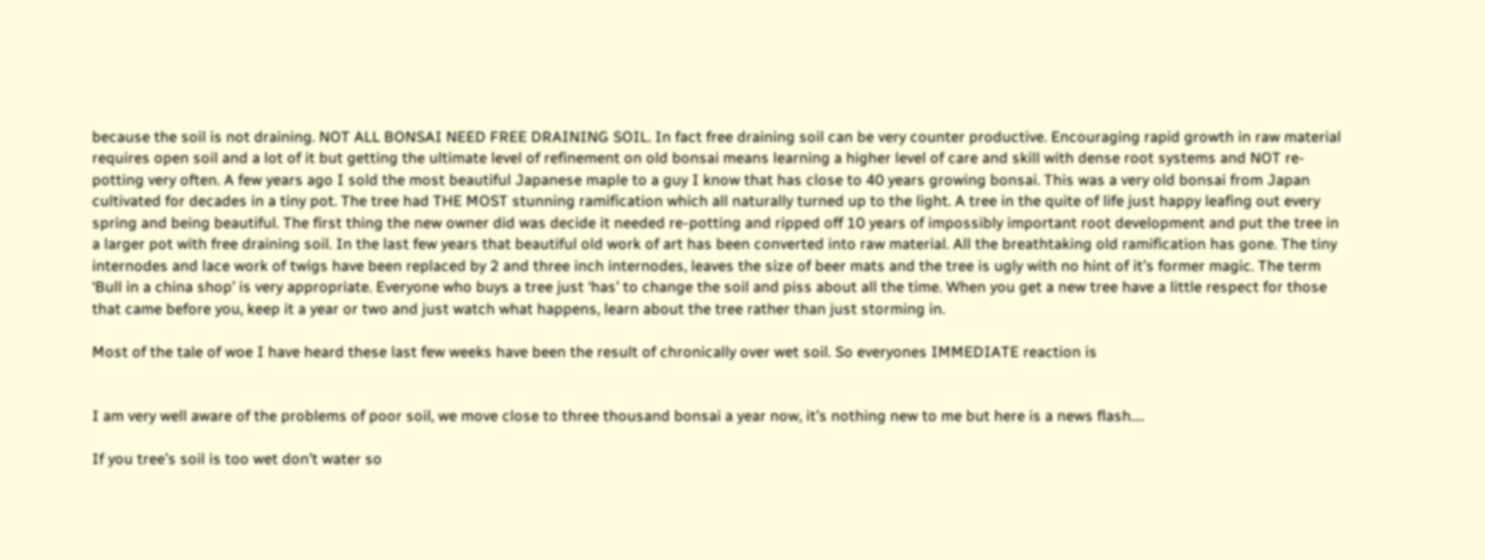because the soil is not draining. NOT ALL BONSAI NEED FREE DRAINING SOIL. In fact free draining soil can be very counter productive. Encouraging rapid growth in raw material requires open soil and a lot of it but getting the ultimate level of refinement on old bonsai means learning a higher level of care and skill with dense root systems and NOT re-potting very often. A few years ago I sold the most beautiful Japanese maple to a guy I know that has close to 40 years growing bonsai. This was a very old bonsai from Japan cultivated for decades in a tiny pot. The tree had THE MOST stunning ramification which all naturally turned up to the light. A tree in the quite of life just happy leafing out every spring and being beautiful. The first thing the new owner did was decide it needed re-potting and ripped off 10 years of impossibly important root development and put the tree in a larger pot with free draining soil. In the last few years that beautiful old work of art has been converted into raw material. All the breathtaking old ramification has gone. The tiny internodes and lace work of twigs have been replaced by 2 and three inch internodes, leaves the size of beer mats and the tree is ugly with no hint of it’s former magic. The term ‘Bull in a china shop’ is very appropriate. Everyone who buys a tree just ‘has’ to change the soil and piss about all the time. When you get a new tree have a little respect for those that came before you, keep it a year or two and just watch what happens, learn about the tree rather than just storming in.

Most of the tale of woe I have heard these last few weeks have been the result of chronically over wet soil. So everyones IMMEDIATE reaction is


I am very well aware of the problems of poor soil, we move close to three thousand bonsai a year now, it’s nothing new to me but here is a news flash….

If you tree’s soil is too wet don’t water so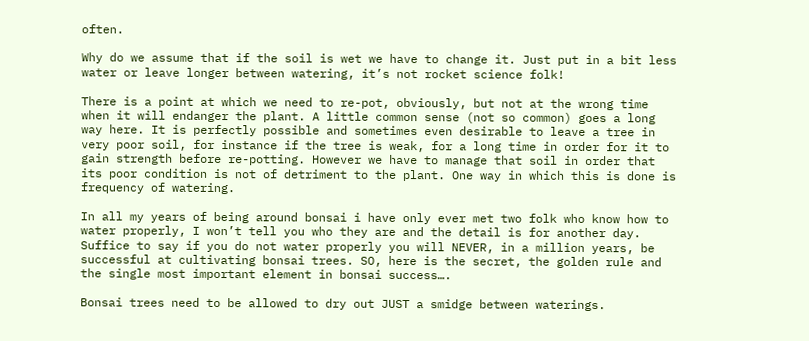often.

Why do we assume that if the soil is wet we have to change it. Just put in a bit less water or leave longer between watering, it’s not rocket science folk!

There is a point at which we need to re-pot, obviously, but not at the wrong time when it will endanger the plant. A little common sense (not so common) goes a long way here. It is perfectly possible and sometimes even desirable to leave a tree in very poor soil, for instance if the tree is weak, for a long time in order for it to gain strength before re-potting. However we have to manage that soil in order that its poor condition is not of detriment to the plant. One way in which this is done is frequency of watering.

In all my years of being around bonsai i have only ever met two folk who know how to water properly, I won’t tell you who they are and the detail is for another day. Suffice to say if you do not water properly you will NEVER, in a million years, be successful at cultivating bonsai trees. SO, here is the secret, the golden rule and the single most important element in bonsai success….

Bonsai trees need to be allowed to dry out JUST a smidge between waterings.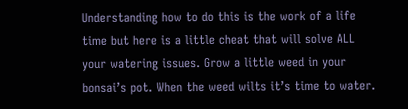Understanding how to do this is the work of a life time but here is a little cheat that will solve ALL your watering issues. Grow a little weed in your bonsai’s pot. When the weed wilts it’s time to water.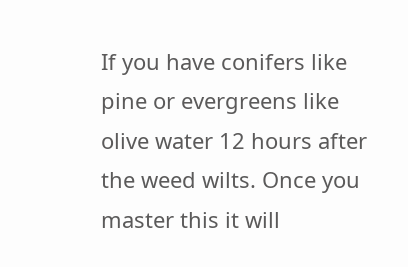If you have conifers like pine or evergreens like olive water 12 hours after the weed wilts. Once you master this it will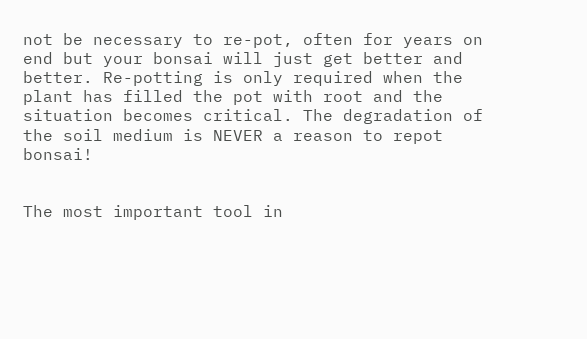not be necessary to re-pot, often for years on end but your bonsai will just get better and better. Re-potting is only required when the plant has filled the pot with root and the situation becomes critical. The degradation of the soil medium is NEVER a reason to repot bonsai!


The most important tool in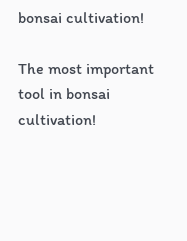bonsai cultivation!

The most important tool in bonsai cultivation!